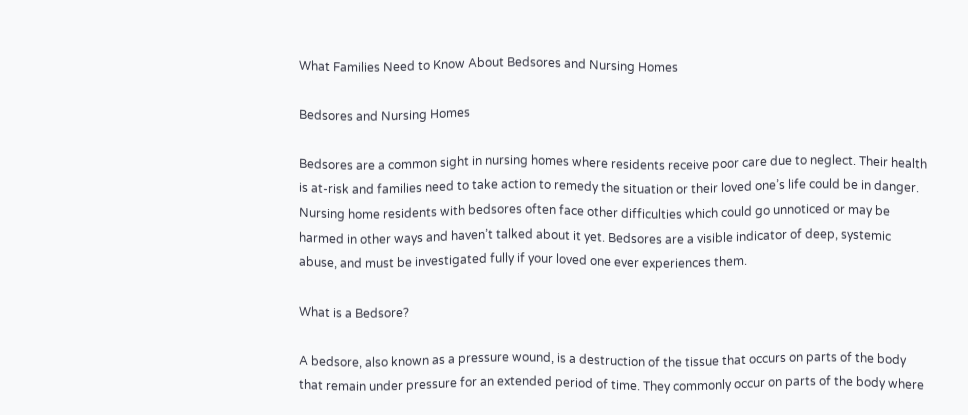What Families Need to Know About Bedsores and Nursing Homes

Bedsores and Nursing Homes

Bedsores are a common sight in nursing homes where residents receive poor care due to neglect. Their health is at-risk and families need to take action to remedy the situation or their loved one’s life could be in danger. Nursing home residents with bedsores often face other difficulties which could go unnoticed or may be harmed in other ways and haven’t talked about it yet. Bedsores are a visible indicator of deep, systemic abuse, and must be investigated fully if your loved one ever experiences them.

What is a Bedsore?

A bedsore, also known as a pressure wound, is a destruction of the tissue that occurs on parts of the body that remain under pressure for an extended period of time. They commonly occur on parts of the body where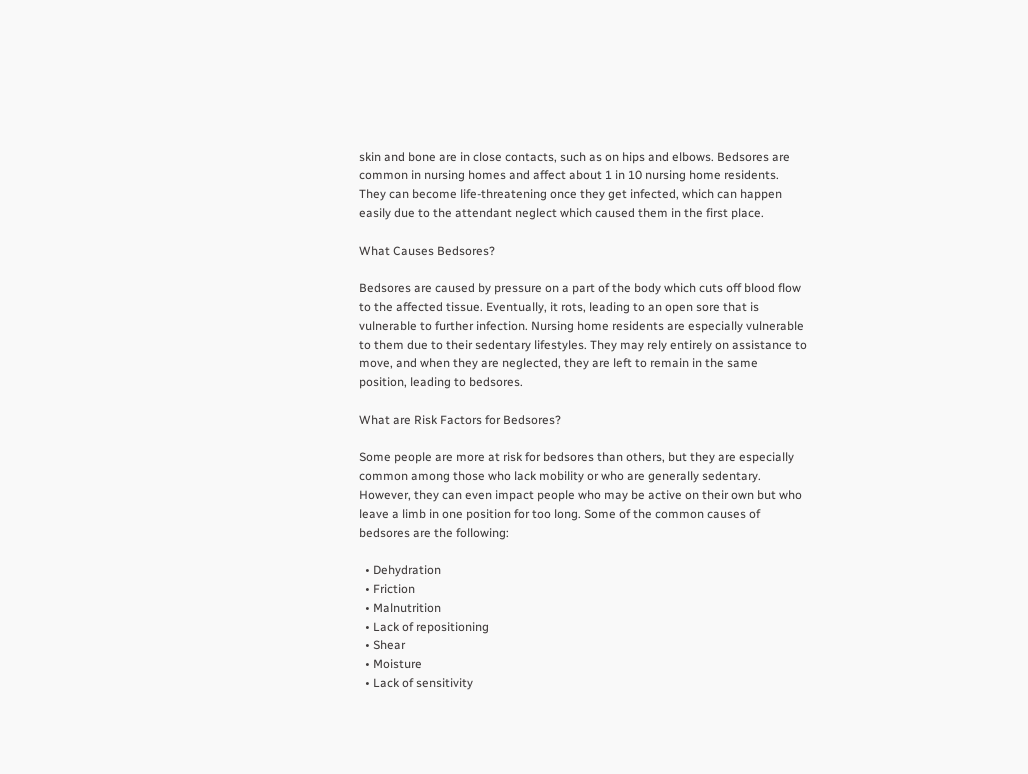skin and bone are in close contacts, such as on hips and elbows. Bedsores are common in nursing homes and affect about 1 in 10 nursing home residents. They can become life-threatening once they get infected, which can happen easily due to the attendant neglect which caused them in the first place.

What Causes Bedsores?

Bedsores are caused by pressure on a part of the body which cuts off blood flow to the affected tissue. Eventually, it rots, leading to an open sore that is vulnerable to further infection. Nursing home residents are especially vulnerable to them due to their sedentary lifestyles. They may rely entirely on assistance to move, and when they are neglected, they are left to remain in the same position, leading to bedsores.

What are Risk Factors for Bedsores?

Some people are more at risk for bedsores than others, but they are especially common among those who lack mobility or who are generally sedentary. However, they can even impact people who may be active on their own but who leave a limb in one position for too long. Some of the common causes of bedsores are the following:

  • Dehydration
  • Friction
  • Malnutrition
  • Lack of repositioning
  • Shear
  • Moisture
  • Lack of sensitivity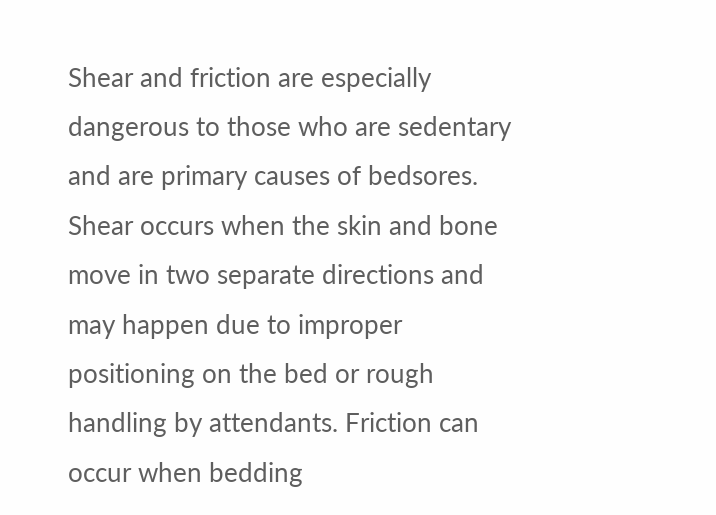Shear and friction are especially dangerous to those who are sedentary and are primary causes of bedsores. Shear occurs when the skin and bone move in two separate directions and may happen due to improper positioning on the bed or rough handling by attendants. Friction can occur when bedding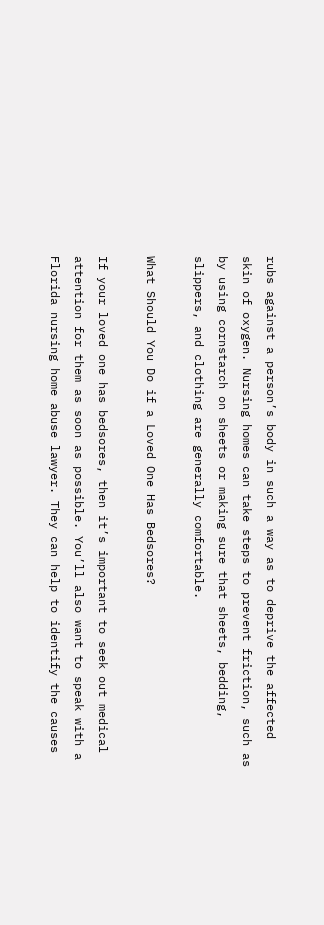rubs against a person’s body in such a way as to deprive the affected skin of oxygen. Nursing homes can take steps to prevent friction, such as by using cornstarch on sheets or making sure that sheets, bedding, slippers, and clothing are generally comfortable.

What Should You Do if a Loved One Has Bedsores?

If your loved one has bedsores, then it’s important to seek out medical attention for them as soon as possible. You’ll also want to speak with a Florida nursing home abuse lawyer. They can help to identify the causes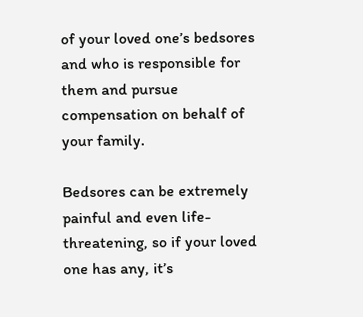of your loved one’s bedsores and who is responsible for them and pursue compensation on behalf of your family.

Bedsores can be extremely painful and even life-threatening, so if your loved one has any, it’s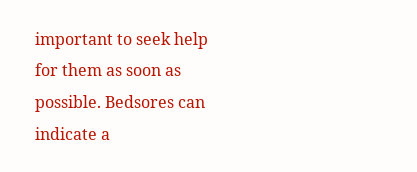important to seek help for them as soon as possible. Bedsores can indicate a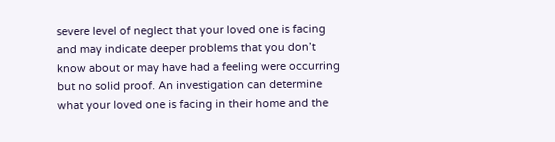severe level of neglect that your loved one is facing and may indicate deeper problems that you don’t know about or may have had a feeling were occurring but no solid proof. An investigation can determine what your loved one is facing in their home and the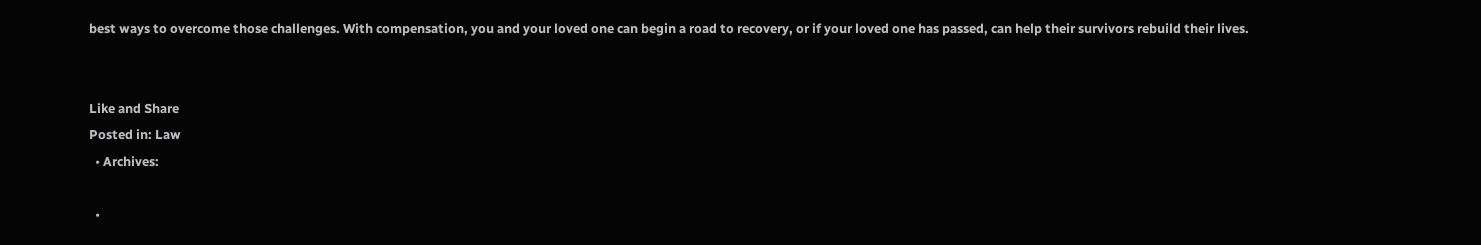best ways to overcome those challenges. With compensation, you and your loved one can begin a road to recovery, or if your loved one has passed, can help their survivors rebuild their lives.


Like and Share
Posted in: Law
  • Archives:

  •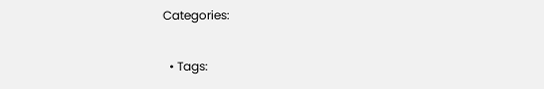Categories:

  • Tags: